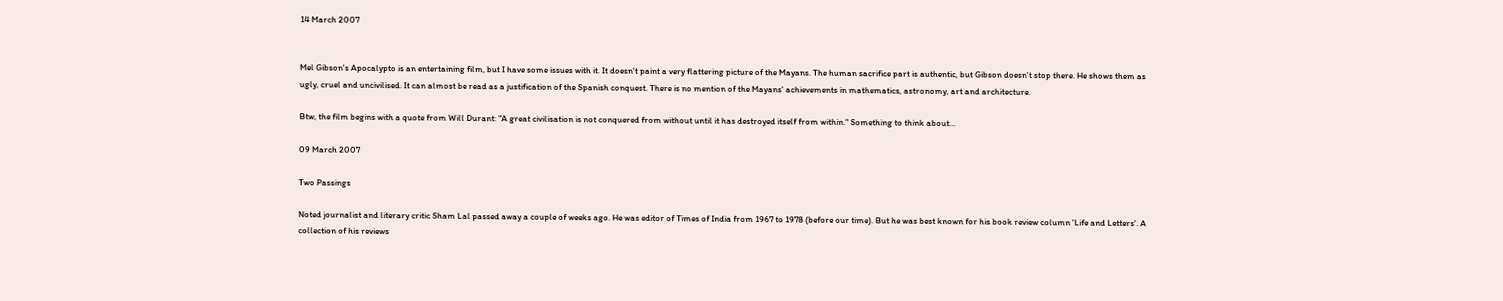14 March 2007


Mel Gibson's Apocalypto is an entertaining film, but I have some issues with it. It doesn't paint a very flattering picture of the Mayans. The human sacrifice part is authentic, but Gibson doesn't stop there. He shows them as ugly, cruel and uncivilised. It can almost be read as a justification of the Spanish conquest. There is no mention of the Mayans' achievements in mathematics, astronomy, art and architecture.

Btw, the film begins with a quote from Will Durant: "A great civilisation is not conquered from without until it has destroyed itself from within." Something to think about...

09 March 2007

Two Passings

Noted journalist and literary critic Sham Lal passed away a couple of weeks ago. He was editor of Times of India from 1967 to 1978 (before our time). But he was best known for his book review column 'Life and Letters'. A collection of his reviews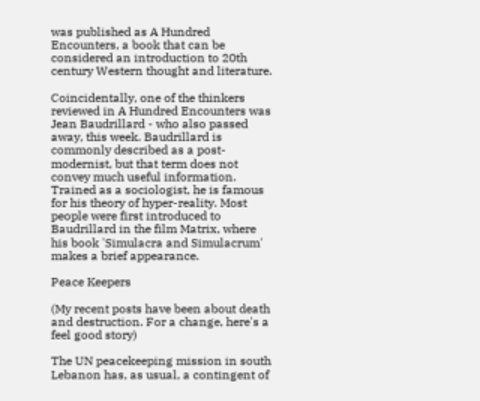was published as A Hundred Encounters, a book that can be considered an introduction to 20th century Western thought and literature.

Coincidentally, one of the thinkers reviewed in A Hundred Encounters was Jean Baudrillard - who also passed away, this week. Baudrillard is commonly described as a post-modernist, but that term does not convey much useful information. Trained as a sociologist, he is famous for his theory of hyper-reality. Most people were first introduced to Baudrillard in the film Matrix, where his book 'Simulacra and Simulacrum' makes a brief appearance.

Peace Keepers

(My recent posts have been about death and destruction. For a change, here's a feel good story)

The UN peacekeeping mission in south Lebanon has, as usual, a contingent of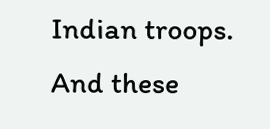Indian troops. And these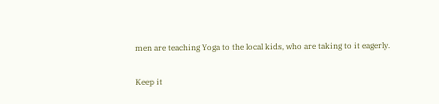men are teaching Yoga to the local kids, who are taking to it eagerly.

Keep it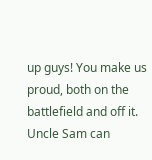up guys! You make us proud, both on the battlefield and off it. Uncle Sam can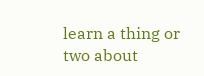learn a thing or two about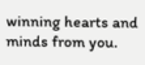winning hearts and minds from you.